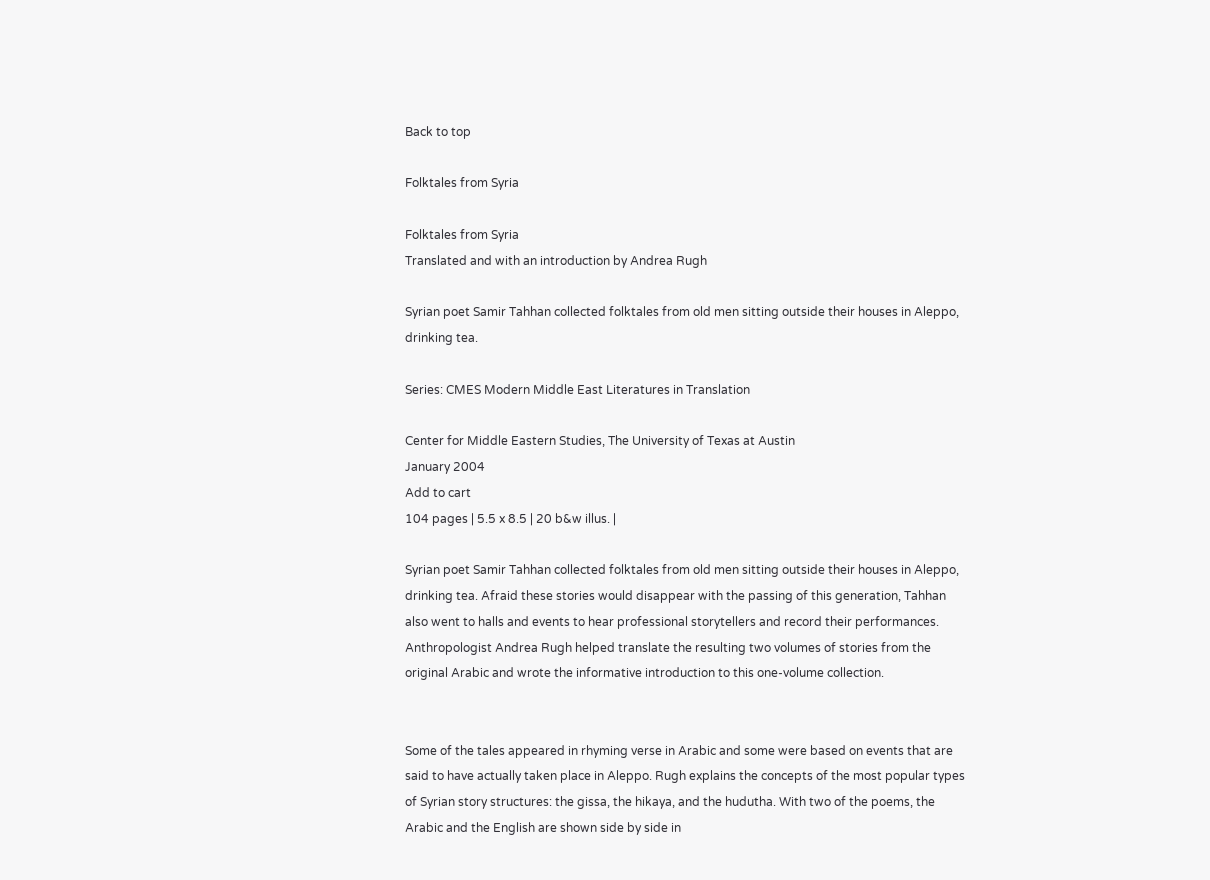Back to top

Folktales from Syria

Folktales from Syria
Translated and with an introduction by Andrea Rugh

Syrian poet Samir Tahhan collected folktales from old men sitting outside their houses in Aleppo, drinking tea.

Series: CMES Modern Middle East Literatures in Translation

Center for Middle Eastern Studies, The University of Texas at Austin
January 2004
Add to cart
104 pages | 5.5 x 8.5 | 20 b&w illus. |

Syrian poet Samir Tahhan collected folktales from old men sitting outside their houses in Aleppo, drinking tea. Afraid these stories would disappear with the passing of this generation, Tahhan also went to halls and events to hear professional storytellers and record their performances. Anthropologist Andrea Rugh helped translate the resulting two volumes of stories from the original Arabic and wrote the informative introduction to this one-volume collection.


Some of the tales appeared in rhyming verse in Arabic and some were based on events that are said to have actually taken place in Aleppo. Rugh explains the concepts of the most popular types of Syrian story structures: the gissa, the hikaya, and the hudutha. With two of the poems, the Arabic and the English are shown side by side in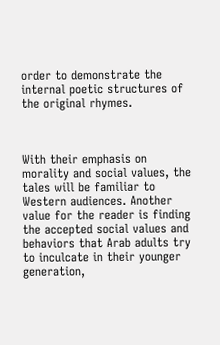order to demonstrate the internal poetic structures of the original rhymes.



With their emphasis on morality and social values, the tales will be familiar to Western audiences. Another value for the reader is finding the accepted social values and behaviors that Arab adults try to inculcate in their younger generation,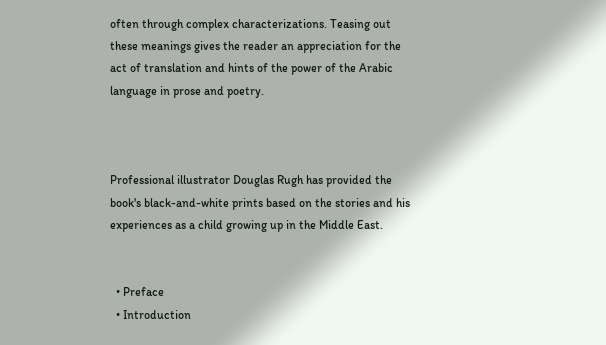often through complex characterizations. Teasing out these meanings gives the reader an appreciation for the act of translation and hints of the power of the Arabic language in prose and poetry.



Professional illustrator Douglas Rugh has provided the book's black-and-white prints based on the stories and his experiences as a child growing up in the Middle East.


  • Preface
  • Introduction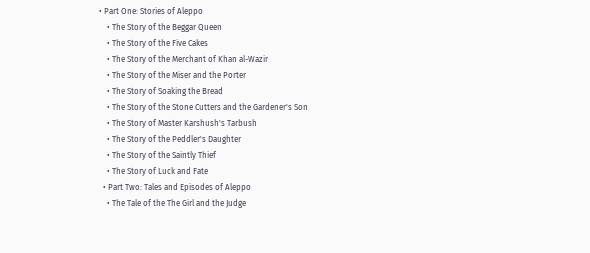• Part One: Stories of Aleppo
    • The Story of the Beggar Queen
    • The Story of the Five Cakes
    • The Story of the Merchant of Khan al-Wazir
    • The Story of the Miser and the Porter
    • The Story of Soaking the Bread
    • The Story of the Stone Cutters and the Gardener's Son
    • The Story of Master Karshush's Tarbush
    • The Story of the Peddler's Daughter
    • The Story of the Saintly Thief
    • The Story of Luck and Fate
  • Part Two: Tales and Episodes of Aleppo
    • The Tale of the The Girl and the Judge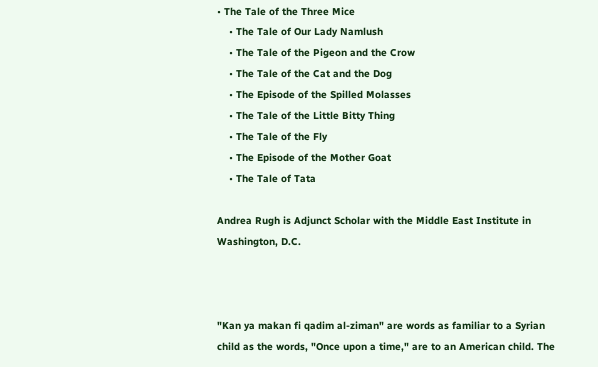• The Tale of the Three Mice
    • The Tale of Our Lady Namlush
    • The Tale of the Pigeon and the Crow
    • The Tale of the Cat and the Dog
    • The Episode of the Spilled Molasses
    • The Tale of the Little Bitty Thing
    • The Tale of the Fly
    • The Episode of the Mother Goat
    • The Tale of Tata

Andrea Rugh is Adjunct Scholar with the Middle East Institute in Washington, D.C.



"Kan ya makan fi qadim al-ziman" are words as familiar to a Syrian child as the words, "Once upon a time," are to an American child. The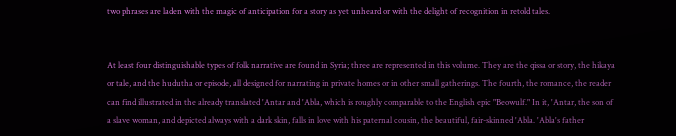two phrases are laden with the magic of anticipation for a story as yet unheard or with the delight of recognition in retold tales.


At least four distinguishable types of folk narrative are found in Syria; three are represented in this volume. They are the qissa or story, the hikaya or tale, and the hudutha or episode, all designed for narrating in private homes or in other small gatherings. The fourth, the romance, the reader can find illustrated in the already translated 'Antar and 'Abla, which is roughly comparable to the English epic "Beowulf." In it, 'Antar, the son of a slave woman, and depicted always with a dark skin, falls in love with his paternal cousin, the beautiful, fair-skinned 'Abla. 'Abla's father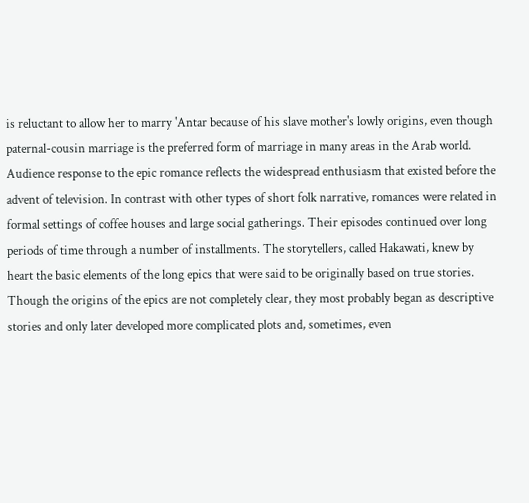is reluctant to allow her to marry 'Antar because of his slave mother's lowly origins, even though paternal-cousin marriage is the preferred form of marriage in many areas in the Arab world. Audience response to the epic romance reflects the widespread enthusiasm that existed before the advent of television. In contrast with other types of short folk narrative, romances were related in formal settings of coffee houses and large social gatherings. Their episodes continued over long periods of time through a number of installments. The storytellers, called Hakawati, knew by heart the basic elements of the long epics that were said to be originally based on true stories. Though the origins of the epics are not completely clear, they most probably began as descriptive stories and only later developed more complicated plots and, sometimes, even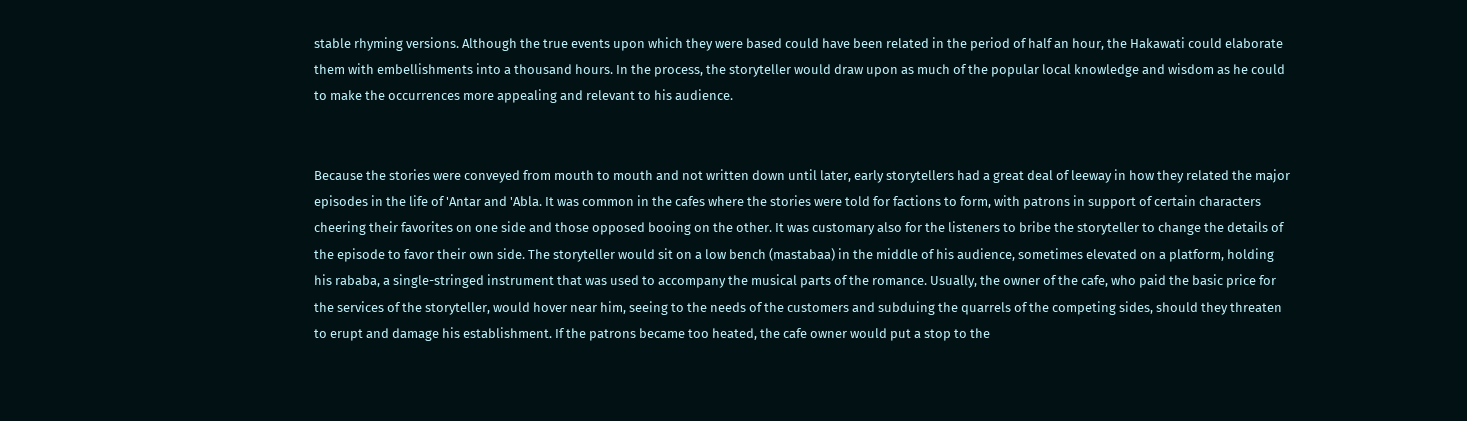stable rhyming versions. Although the true events upon which they were based could have been related in the period of half an hour, the Hakawati could elaborate them with embellishments into a thousand hours. In the process, the storyteller would draw upon as much of the popular local knowledge and wisdom as he could to make the occurrences more appealing and relevant to his audience.


Because the stories were conveyed from mouth to mouth and not written down until later, early storytellers had a great deal of leeway in how they related the major episodes in the life of 'Antar and 'Abla. It was common in the cafes where the stories were told for factions to form, with patrons in support of certain characters cheering their favorites on one side and those opposed booing on the other. It was customary also for the listeners to bribe the storyteller to change the details of the episode to favor their own side. The storyteller would sit on a low bench (mastabaa) in the middle of his audience, sometimes elevated on a platform, holding his rababa, a single-stringed instrument that was used to accompany the musical parts of the romance. Usually, the owner of the cafe, who paid the basic price for the services of the storyteller, would hover near him, seeing to the needs of the customers and subduing the quarrels of the competing sides, should they threaten to erupt and damage his establishment. If the patrons became too heated, the cafe owner would put a stop to the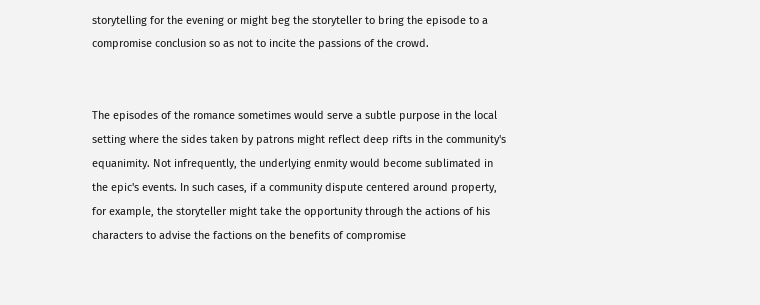storytelling for the evening or might beg the storyteller to bring the episode to a compromise conclusion so as not to incite the passions of the crowd.


The episodes of the romance sometimes would serve a subtle purpose in the local setting where the sides taken by patrons might reflect deep rifts in the community's equanimity. Not infrequently, the underlying enmity would become sublimated in the epic's events. In such cases, if a community dispute centered around property, for example, the storyteller might take the opportunity through the actions of his characters to advise the factions on the benefits of compromise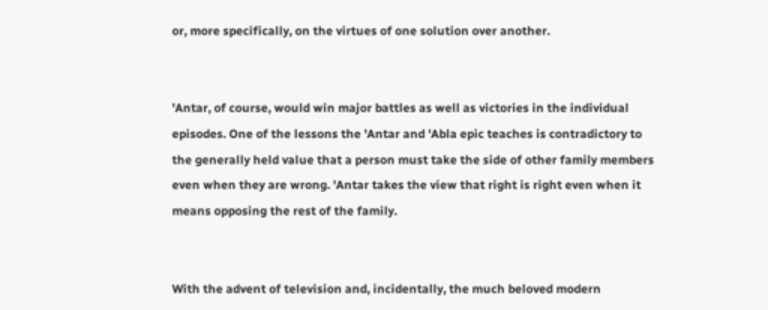or, more specifically, on the virtues of one solution over another.


'Antar, of course, would win major battles as well as victories in the individual episodes. One of the lessons the 'Antar and 'Abla epic teaches is contradictory to the generally held value that a person must take the side of other family members even when they are wrong. 'Antar takes the view that right is right even when it means opposing the rest of the family.


With the advent of television and, incidentally, the much beloved modern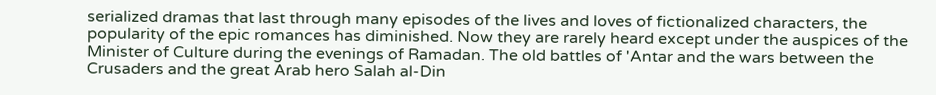serialized dramas that last through many episodes of the lives and loves of fictionalized characters, the popularity of the epic romances has diminished. Now they are rarely heard except under the auspices of the Minister of Culture during the evenings of Ramadan. The old battles of 'Antar and the wars between the Crusaders and the great Arab hero Salah al-Din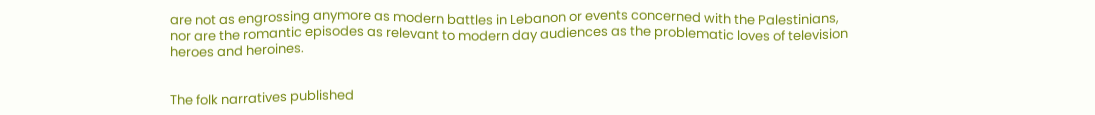are not as engrossing anymore as modern battles in Lebanon or events concerned with the Palestinians, nor are the romantic episodes as relevant to modern day audiences as the problematic loves of television heroes and heroines.


The folk narratives published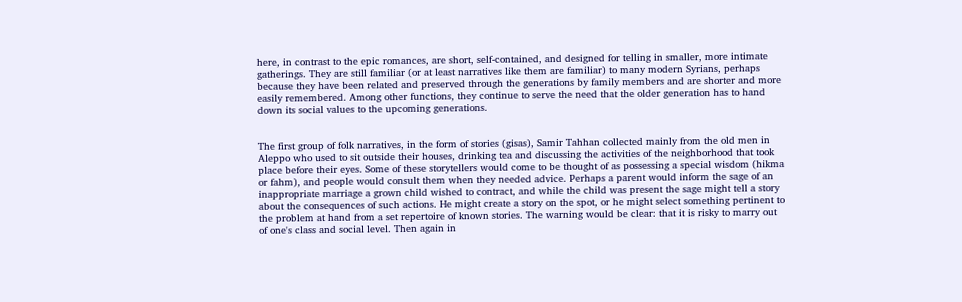here, in contrast to the epic romances, are short, self-contained, and designed for telling in smaller, more intimate gatherings. They are still familiar (or at least narratives like them are familiar) to many modern Syrians, perhaps because they have been related and preserved through the generations by family members and are shorter and more easily remembered. Among other functions, they continue to serve the need that the older generation has to hand down its social values to the upcoming generations.


The first group of folk narratives, in the form of stories (gisas), Samir Tahhan collected mainly from the old men in Aleppo who used to sit outside their houses, drinking tea and discussing the activities of the neighborhood that took place before their eyes. Some of these storytellers would come to be thought of as possessing a special wisdom (hikma or fahm), and people would consult them when they needed advice. Perhaps a parent would inform the sage of an inappropriate marriage a grown child wished to contract, and while the child was present the sage might tell a story about the consequences of such actions. He might create a story on the spot, or he might select something pertinent to the problem at hand from a set repertoire of known stories. The warning would be clear: that it is risky to marry out of one's class and social level. Then again in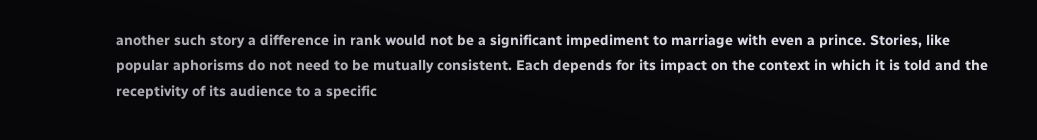another such story a difference in rank would not be a significant impediment to marriage with even a prince. Stories, like popular aphorisms do not need to be mutually consistent. Each depends for its impact on the context in which it is told and the receptivity of its audience to a specific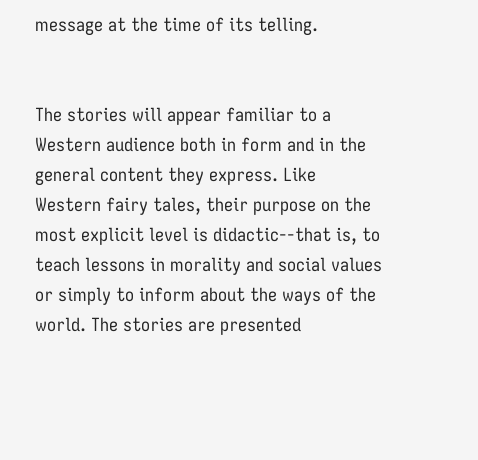message at the time of its telling.


The stories will appear familiar to a Western audience both in form and in the general content they express. Like Western fairy tales, their purpose on the most explicit level is didactic--that is, to teach lessons in morality and social values or simply to inform about the ways of the world. The stories are presented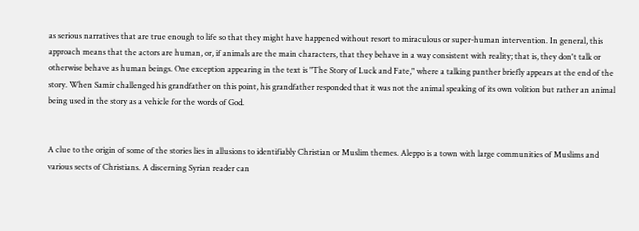as serious narratives that are true enough to life so that they might have happened without resort to miraculous or super-human intervention. In general, this approach means that the actors are human, or, if animals are the main characters, that they behave in a way consistent with reality; that is, they don't talk or otherwise behave as human beings. One exception appearing in the text is "The Story of Luck and Fate," where a talking panther briefly appears at the end of the story. When Samir challenged his grandfather on this point, his grandfather responded that it was not the animal speaking of its own volition but rather an animal being used in the story as a vehicle for the words of God.


A clue to the origin of some of the stories lies in allusions to identifiably Christian or Muslim themes. Aleppo is a town with large communities of Muslims and various sects of Christians. A discerning Syrian reader can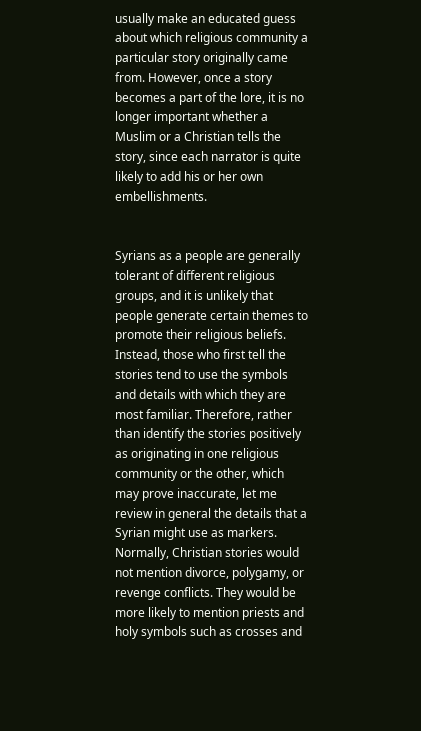usually make an educated guess about which religious community a particular story originally came from. However, once a story becomes a part of the lore, it is no longer important whether a Muslim or a Christian tells the story, since each narrator is quite likely to add his or her own embellishments.


Syrians as a people are generally tolerant of different religious groups, and it is unlikely that people generate certain themes to promote their religious beliefs. Instead, those who first tell the stories tend to use the symbols and details with which they are most familiar. Therefore, rather than identify the stories positively as originating in one religious community or the other, which may prove inaccurate, let me review in general the details that a Syrian might use as markers. Normally, Christian stories would not mention divorce, polygamy, or revenge conflicts. They would be more likely to mention priests and holy symbols such as crosses and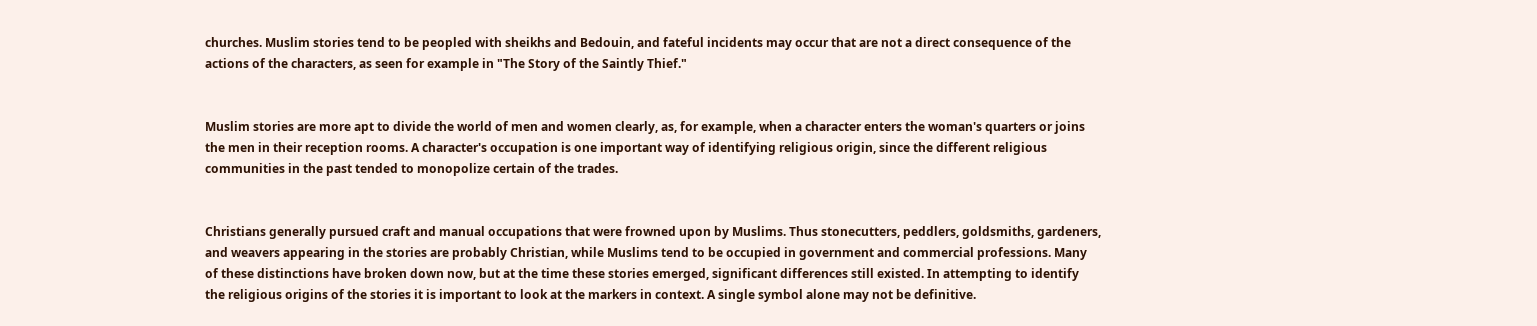churches. Muslim stories tend to be peopled with sheikhs and Bedouin, and fateful incidents may occur that are not a direct consequence of the actions of the characters, as seen for example in "The Story of the Saintly Thief."


Muslim stories are more apt to divide the world of men and women clearly, as, for example, when a character enters the woman's quarters or joins the men in their reception rooms. A character's occupation is one important way of identifying religious origin, since the different religious communities in the past tended to monopolize certain of the trades.


Christians generally pursued craft and manual occupations that were frowned upon by Muslims. Thus stonecutters, peddlers, goldsmiths, gardeners, and weavers appearing in the stories are probably Christian, while Muslims tend to be occupied in government and commercial professions. Many of these distinctions have broken down now, but at the time these stories emerged, significant differences still existed. In attempting to identify the religious origins of the stories it is important to look at the markers in context. A single symbol alone may not be definitive.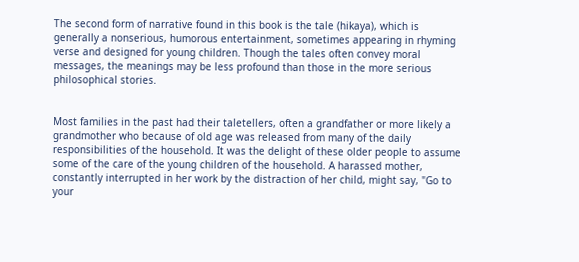The second form of narrative found in this book is the tale (hikaya), which is generally a nonserious, humorous entertainment, sometimes appearing in rhyming verse and designed for young children. Though the tales often convey moral messages, the meanings may be less profound than those in the more serious philosophical stories.


Most families in the past had their taletellers, often a grandfather or more likely a grandmother who because of old age was released from many of the daily responsibilities of the household. It was the delight of these older people to assume some of the care of the young children of the household. A harassed mother, constantly interrupted in her work by the distraction of her child, might say, "Go to your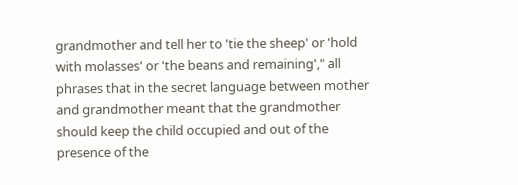grandmother and tell her to 'tie the sheep' or 'hold with molasses' or 'the beans and remaining'," all phrases that in the secret language between mother and grandmother meant that the grandmother should keep the child occupied and out of the presence of the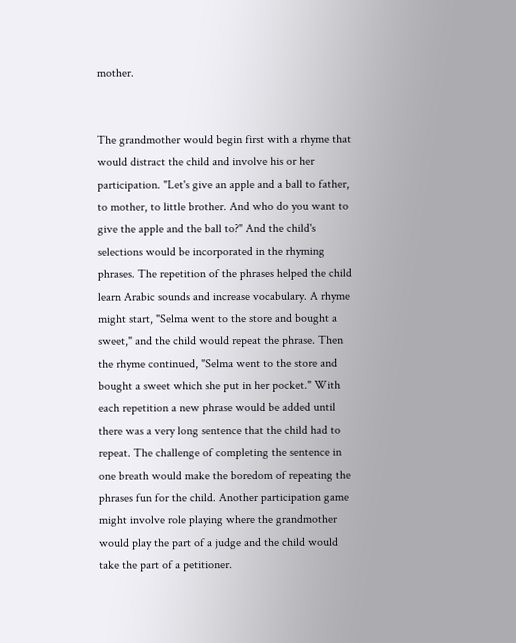mother.


The grandmother would begin first with a rhyme that would distract the child and involve his or her participation. "Let's give an apple and a ball to father, to mother, to little brother. And who do you want to give the apple and the ball to?" And the child's selections would be incorporated in the rhyming phrases. The repetition of the phrases helped the child learn Arabic sounds and increase vocabulary. A rhyme might start, "Selma went to the store and bought a sweet," and the child would repeat the phrase. Then the rhyme continued, "Selma went to the store and bought a sweet which she put in her pocket." With each repetition a new phrase would be added until there was a very long sentence that the child had to repeat. The challenge of completing the sentence in one breath would make the boredom of repeating the phrases fun for the child. Another participation game might involve role playing where the grandmother would play the part of a judge and the child would take the part of a petitioner.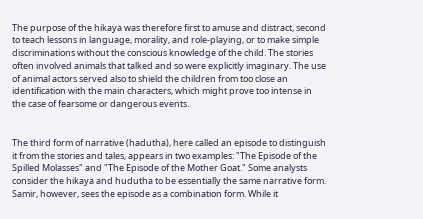The purpose of the hikaya was therefore first to amuse and distract, second to teach lessons in language, morality, and role-playing, or to make simple discriminations without the conscious knowledge of the child. The stories often involved animals that talked and so were explicitly imaginary. The use of animal actors served also to shield the children from too close an identification with the main characters, which might prove too intense in the case of fearsome or dangerous events.


The third form of narrative (hadutha), here called an episode to distinguish it from the stories and tales, appears in two examples: "The Episode of the Spilled Molasses" and "The Episode of the Mother Goat." Some analysts consider the hikaya and hudutha to be essentially the same narrative form. Samir, however, sees the episode as a combination form. While it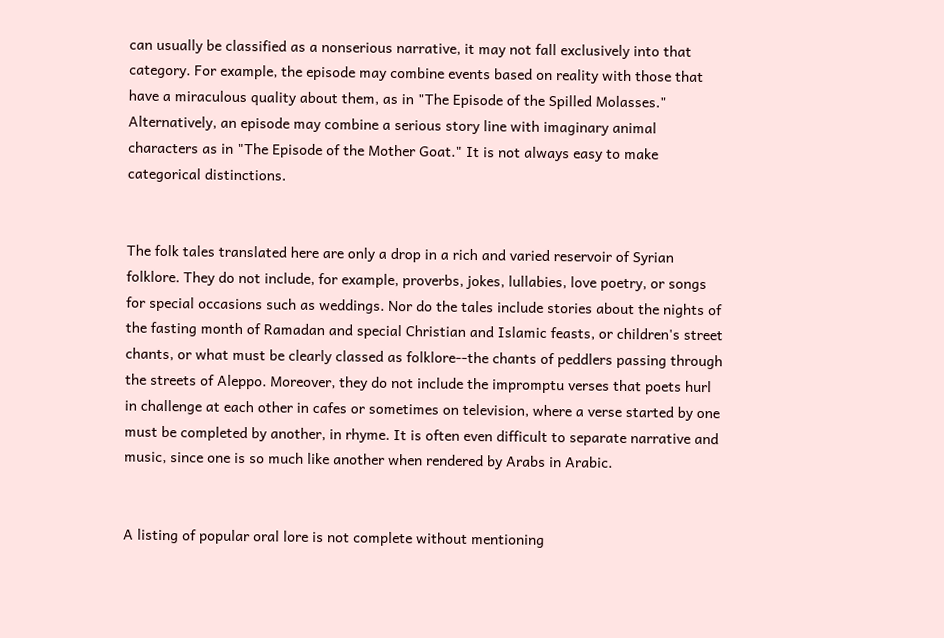can usually be classified as a nonserious narrative, it may not fall exclusively into that category. For example, the episode may combine events based on reality with those that have a miraculous quality about them, as in "The Episode of the Spilled Molasses." Alternatively, an episode may combine a serious story line with imaginary animal characters as in "The Episode of the Mother Goat." It is not always easy to make categorical distinctions.


The folk tales translated here are only a drop in a rich and varied reservoir of Syrian folklore. They do not include, for example, proverbs, jokes, lullabies, love poetry, or songs for special occasions such as weddings. Nor do the tales include stories about the nights of the fasting month of Ramadan and special Christian and Islamic feasts, or children's street chants, or what must be clearly classed as folklore--the chants of peddlers passing through the streets of Aleppo. Moreover, they do not include the impromptu verses that poets hurl in challenge at each other in cafes or sometimes on television, where a verse started by one must be completed by another, in rhyme. It is often even difficult to separate narrative and music, since one is so much like another when rendered by Arabs in Arabic.


A listing of popular oral lore is not complete without mentioning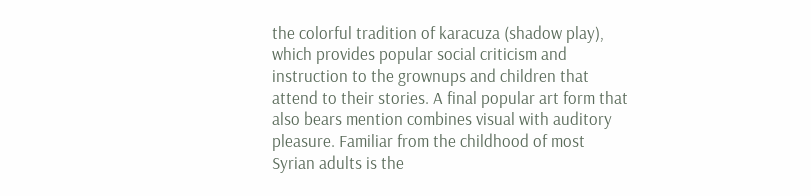the colorful tradition of karacuza (shadow play), which provides popular social criticism and instruction to the grownups and children that attend to their stories. A final popular art form that also bears mention combines visual with auditory pleasure. Familiar from the childhood of most Syrian adults is the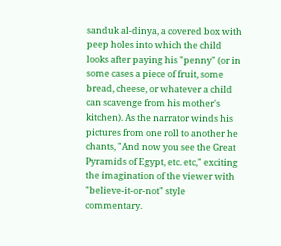sanduk al-dinya, a covered box with peep holes into which the child looks after paying his "penny" (or in some cases a piece of fruit, some bread, cheese, or whatever a child can scavenge from his mother's kitchen). As the narrator winds his pictures from one roll to another he chants, "And now you see the Great Pyramids of Egypt, etc. etc," exciting the imagination of the viewer with "believe-it-or-not" style commentary.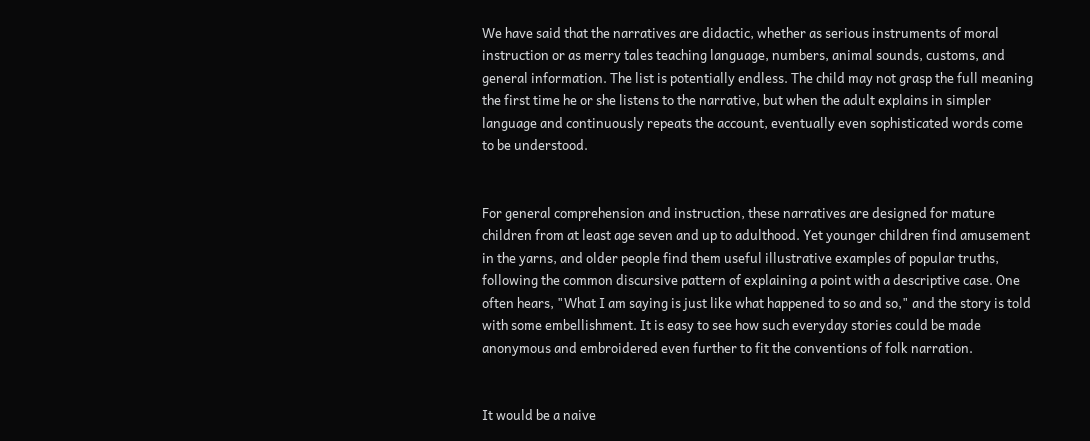We have said that the narratives are didactic, whether as serious instruments of moral instruction or as merry tales teaching language, numbers, animal sounds, customs, and general information. The list is potentially endless. The child may not grasp the full meaning the first time he or she listens to the narrative, but when the adult explains in simpler language and continuously repeats the account, eventually even sophisticated words come to be understood.


For general comprehension and instruction, these narratives are designed for mature children from at least age seven and up to adulthood. Yet younger children find amusement in the yarns, and older people find them useful illustrative examples of popular truths, following the common discursive pattern of explaining a point with a descriptive case. One often hears, "What I am saying is just like what happened to so and so," and the story is told with some embellishment. It is easy to see how such everyday stories could be made anonymous and embroidered even further to fit the conventions of folk narration.


It would be a naive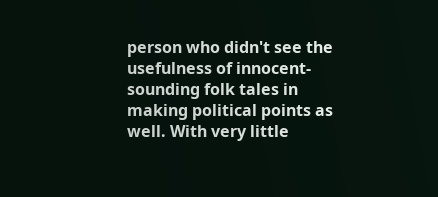person who didn't see the usefulness of innocent-sounding folk tales in making political points as well. With very little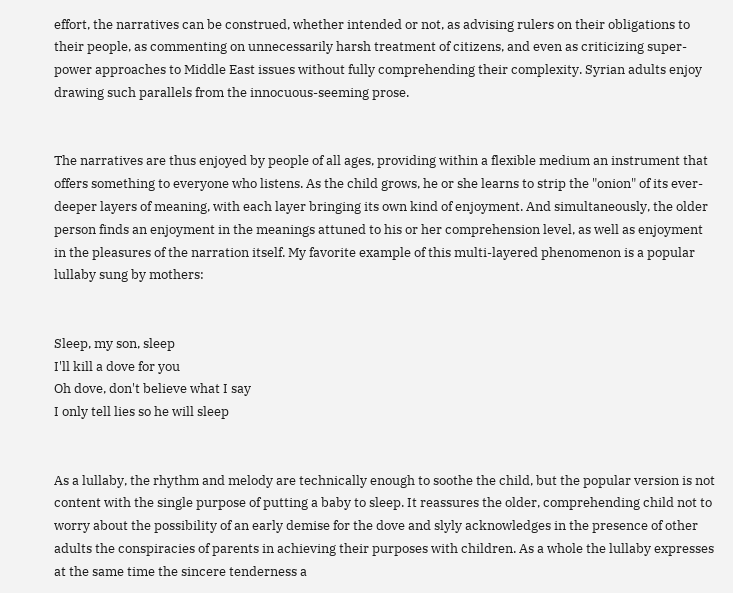effort, the narratives can be construed, whether intended or not, as advising rulers on their obligations to their people, as commenting on unnecessarily harsh treatment of citizens, and even as criticizing super-power approaches to Middle East issues without fully comprehending their complexity. Syrian adults enjoy drawing such parallels from the innocuous-seeming prose.


The narratives are thus enjoyed by people of all ages, providing within a flexible medium an instrument that offers something to everyone who listens. As the child grows, he or she learns to strip the "onion" of its ever-deeper layers of meaning, with each layer bringing its own kind of enjoyment. And simultaneously, the older person finds an enjoyment in the meanings attuned to his or her comprehension level, as well as enjoyment in the pleasures of the narration itself. My favorite example of this multi-layered phenomenon is a popular lullaby sung by mothers:


Sleep, my son, sleep
I'll kill a dove for you
Oh dove, don't believe what I say
I only tell lies so he will sleep


As a lullaby, the rhythm and melody are technically enough to soothe the child, but the popular version is not content with the single purpose of putting a baby to sleep. It reassures the older, comprehending child not to worry about the possibility of an early demise for the dove and slyly acknowledges in the presence of other adults the conspiracies of parents in achieving their purposes with children. As a whole the lullaby expresses at the same time the sincere tenderness a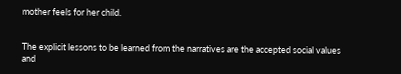mother feels for her child.


The explicit lessons to be learned from the narratives are the accepted social values and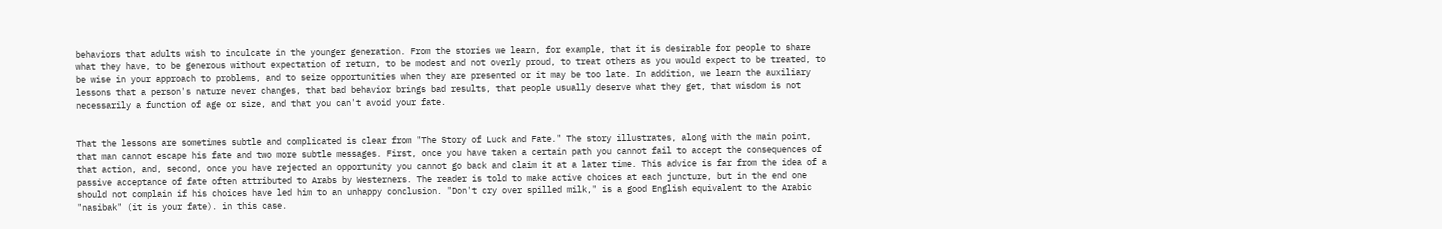behaviors that adults wish to inculcate in the younger generation. From the stories we learn, for example, that it is desirable for people to share what they have, to be generous without expectation of return, to be modest and not overly proud, to treat others as you would expect to be treated, to be wise in your approach to problems, and to seize opportunities when they are presented or it may be too late. In addition, we learn the auxiliary lessons that a person's nature never changes, that bad behavior brings bad results, that people usually deserve what they get, that wisdom is not necessarily a function of age or size, and that you can't avoid your fate.


That the lessons are sometimes subtle and complicated is clear from "The Story of Luck and Fate." The story illustrates, along with the main point, that man cannot escape his fate and two more subtle messages. First, once you have taken a certain path you cannot fail to accept the consequences of that action, and, second, once you have rejected an opportunity you cannot go back and claim it at a later time. This advice is far from the idea of a passive acceptance of fate often attributed to Arabs by Westerners. The reader is told to make active choices at each juncture, but in the end one should not complain if his choices have led him to an unhappy conclusion. "Don't cry over spilled milk," is a good English equivalent to the Arabic "nasibak" (it is your fate). in this case.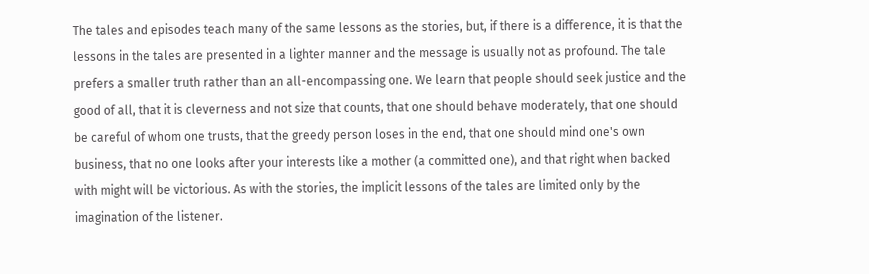The tales and episodes teach many of the same lessons as the stories, but, if there is a difference, it is that the lessons in the tales are presented in a lighter manner and the message is usually not as profound. The tale prefers a smaller truth rather than an all-encompassing one. We learn that people should seek justice and the good of all, that it is cleverness and not size that counts, that one should behave moderately, that one should be careful of whom one trusts, that the greedy person loses in the end, that one should mind one's own business, that no one looks after your interests like a mother (a committed one), and that right when backed with might will be victorious. As with the stories, the implicit lessons of the tales are limited only by the imagination of the listener.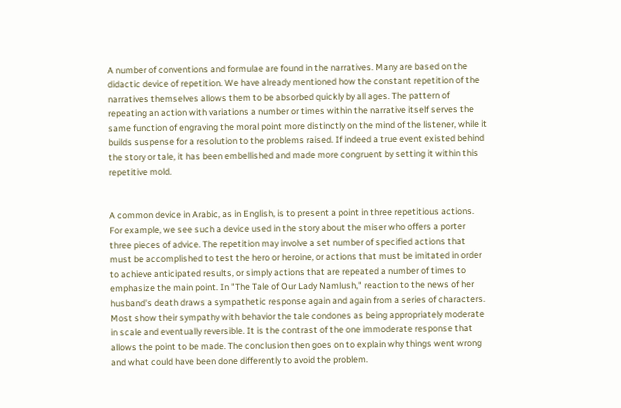A number of conventions and formulae are found in the narratives. Many are based on the didactic device of repetition. We have already mentioned how the constant repetition of the narratives themselves allows them to be absorbed quickly by all ages. The pattern of repeating an action with variations a number or times within the narrative itself serves the same function of engraving the moral point more distinctly on the mind of the listener, while it builds suspense for a resolution to the problems raised. If indeed a true event existed behind the story or tale, it has been embellished and made more congruent by setting it within this repetitive mold.


A common device in Arabic, as in English, is to present a point in three repetitious actions. For example, we see such a device used in the story about the miser who offers a porter three pieces of advice. The repetition may involve a set number of specified actions that must be accomplished to test the hero or heroine, or actions that must be imitated in order to achieve anticipated results, or simply actions that are repeated a number of times to emphasize the main point. In "The Tale of Our Lady Namlush," reaction to the news of her husband's death draws a sympathetic response again and again from a series of characters. Most show their sympathy with behavior the tale condones as being appropriately moderate in scale and eventually reversible. It is the contrast of the one immoderate response that allows the point to be made. The conclusion then goes on to explain why things went wrong and what could have been done differently to avoid the problem.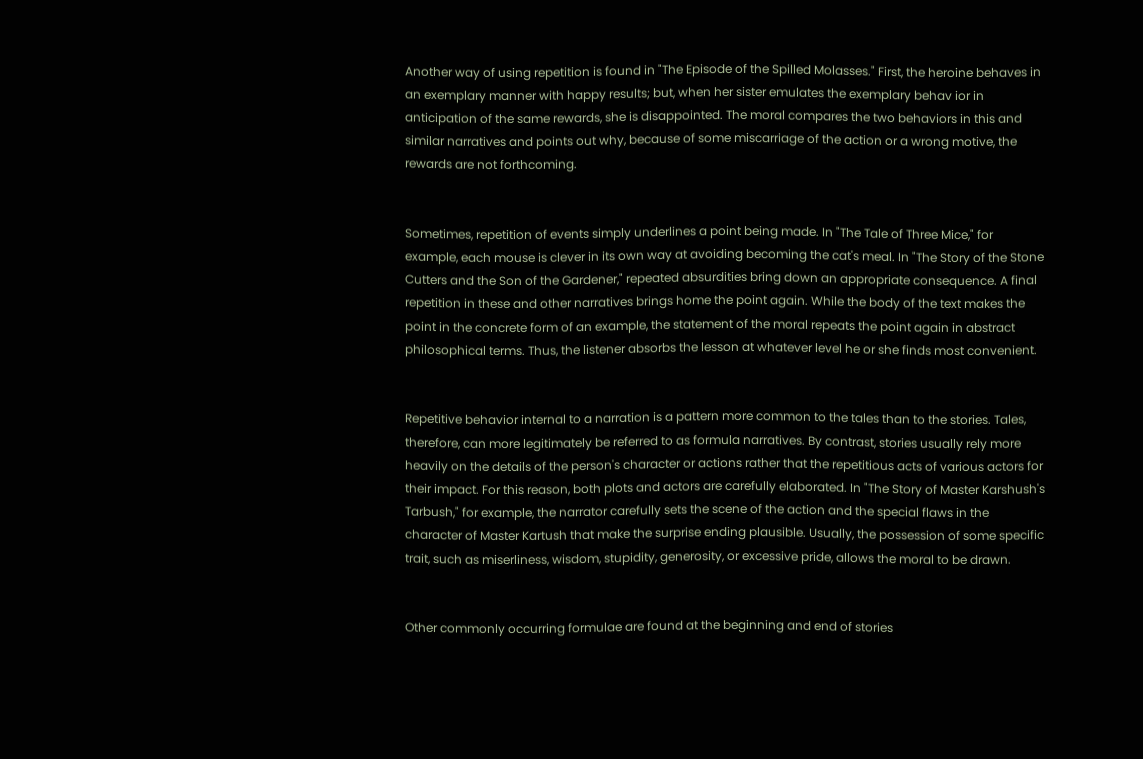Another way of using repetition is found in "The Episode of the Spilled Molasses." First, the heroine behaves in an exemplary manner with happy results; but, when her sister emulates the exemplary behav ior in anticipation of the same rewards, she is disappointed. The moral compares the two behaviors in this and similar narratives and points out why, because of some miscarriage of the action or a wrong motive, the rewards are not forthcoming.


Sometimes, repetition of events simply underlines a point being made. In "The Tale of Three Mice," for example, each mouse is clever in its own way at avoiding becoming the cat's meal. In "The Story of the Stone Cutters and the Son of the Gardener," repeated absurdities bring down an appropriate consequence. A final repetition in these and other narratives brings home the point again. While the body of the text makes the point in the concrete form of an example, the statement of the moral repeats the point again in abstract philosophical terms. Thus, the listener absorbs the lesson at whatever level he or she finds most convenient.


Repetitive behavior internal to a narration is a pattern more common to the tales than to the stories. Tales, therefore, can more legitimately be referred to as formula narratives. By contrast, stories usually rely more heavily on the details of the person's character or actions rather that the repetitious acts of various actors for their impact. For this reason, both plots and actors are carefully elaborated. In "The Story of Master Karshush's Tarbush," for example, the narrator carefully sets the scene of the action and the special flaws in the character of Master Kartush that make the surprise ending plausible. Usually, the possession of some specific trait, such as miserliness, wisdom, stupidity, generosity, or excessive pride, allows the moral to be drawn.


Other commonly occurring formulae are found at the beginning and end of stories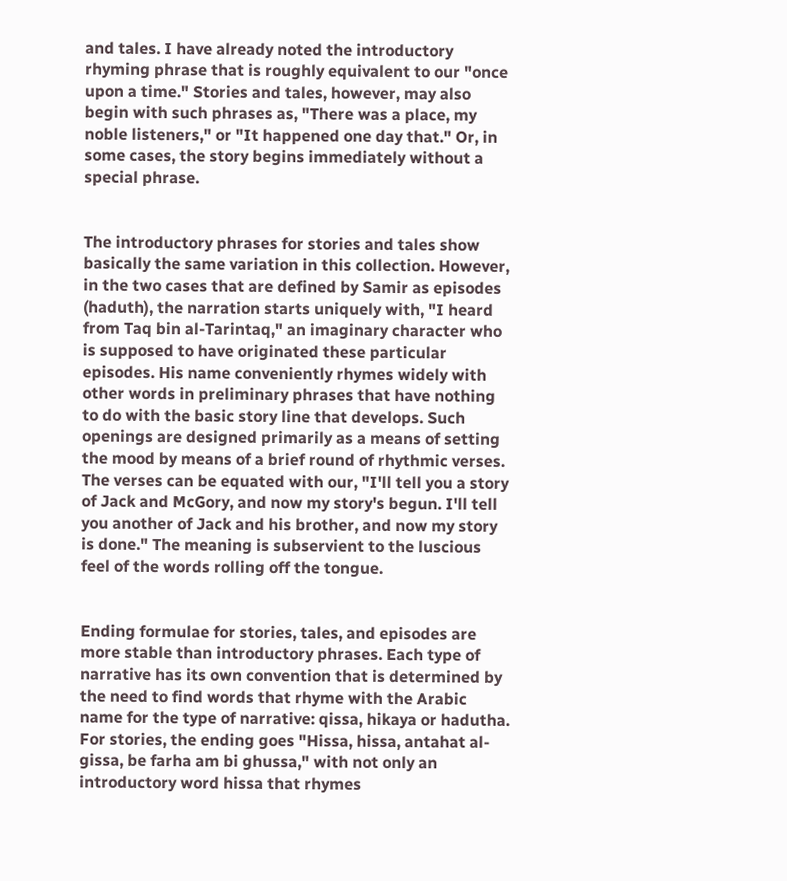and tales. I have already noted the introductory rhyming phrase that is roughly equivalent to our "once upon a time." Stories and tales, however, may also begin with such phrases as, "There was a place, my noble listeners," or "It happened one day that." Or, in some cases, the story begins immediately without a special phrase.


The introductory phrases for stories and tales show basically the same variation in this collection. However, in the two cases that are defined by Samir as episodes (haduth), the narration starts uniquely with, "I heard from Taq bin al-Tarintaq," an imaginary character who is supposed to have originated these particular episodes. His name conveniently rhymes widely with other words in preliminary phrases that have nothing to do with the basic story line that develops. Such openings are designed primarily as a means of setting the mood by means of a brief round of rhythmic verses. The verses can be equated with our, "I'll tell you a story of Jack and McGory, and now my story's begun. I'll tell you another of Jack and his brother, and now my story is done." The meaning is subservient to the luscious feel of the words rolling off the tongue.


Ending formulae for stories, tales, and episodes are more stable than introductory phrases. Each type of narrative has its own convention that is determined by the need to find words that rhyme with the Arabic name for the type of narrative: qissa, hikaya or hadutha. For stories, the ending goes "Hissa, hissa, antahat al-gissa, be farha am bi ghussa," with not only an introductory word hissa that rhymes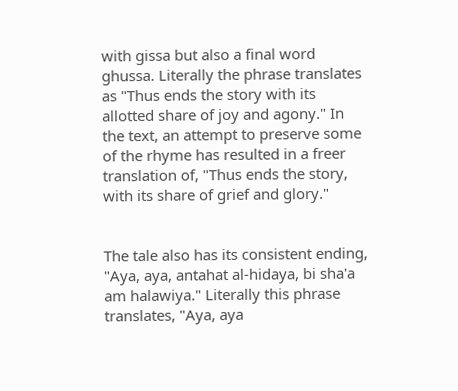with gissa but also a final word ghussa. Literally the phrase translates as "Thus ends the story with its allotted share of joy and agony." In the text, an attempt to preserve some of the rhyme has resulted in a freer translation of, "Thus ends the story, with its share of grief and glory."


The tale also has its consistent ending, "Aya, aya, antahat al-hidaya, bi sha'a am halawiya." Literally this phrase translates, "Aya, aya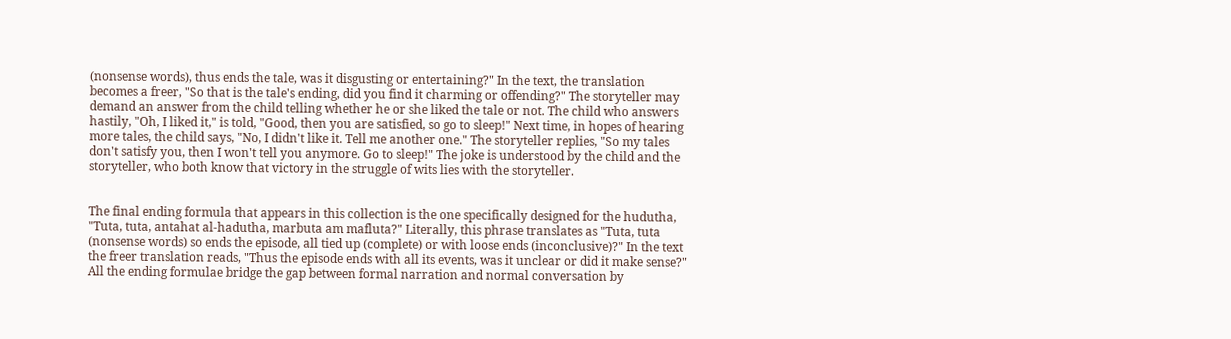(nonsense words), thus ends the tale, was it disgusting or entertaining?" In the text, the translation becomes a freer, "So that is the tale's ending, did you find it charming or offending?" The storyteller may demand an answer from the child telling whether he or she liked the tale or not. The child who answers hastily, "Oh, I liked it," is told, "Good, then you are satisfied, so go to sleep!" Next time, in hopes of hearing more tales, the child says, "No, I didn't like it. Tell me another one." The storyteller replies, "So my tales don't satisfy you, then I won't tell you anymore. Go to sleep!" The joke is understood by the child and the storyteller, who both know that victory in the struggle of wits lies with the storyteller.


The final ending formula that appears in this collection is the one specifically designed for the hudutha, "Tuta, tuta, antahat al-hadutha, marbuta am mafluta?" Literally, this phrase translates as "Tuta, tuta (nonsense words) so ends the episode, all tied up (complete) or with loose ends (inconclusive)?" In the text the freer translation reads, "Thus the episode ends with all its events, was it unclear or did it make sense?" All the ending formulae bridge the gap between formal narration and normal conversation by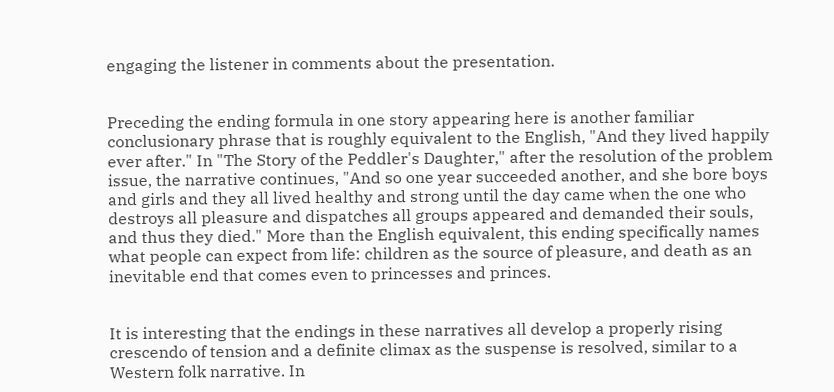engaging the listener in comments about the presentation.


Preceding the ending formula in one story appearing here is another familiar conclusionary phrase that is roughly equivalent to the English, "And they lived happily ever after." In "The Story of the Peddler's Daughter," after the resolution of the problem issue, the narrative continues, "And so one year succeeded another, and she bore boys and girls and they all lived healthy and strong until the day came when the one who destroys all pleasure and dispatches all groups appeared and demanded their souls, and thus they died." More than the English equivalent, this ending specifically names what people can expect from life: children as the source of pleasure, and death as an inevitable end that comes even to princesses and princes.


It is interesting that the endings in these narratives all develop a properly rising crescendo of tension and a definite climax as the suspense is resolved, similar to a Western folk narrative. In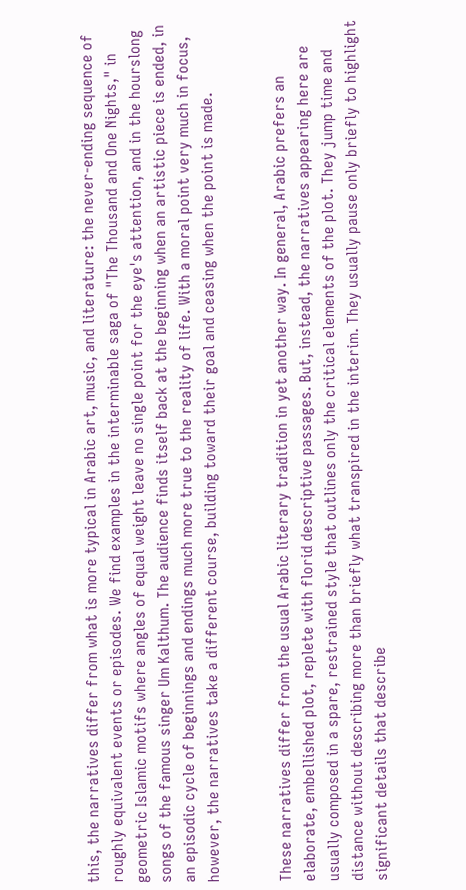this, the narratives differ from what is more typical in Arabic art, music, and literature: the never-ending sequence of roughly equivalent events or episodes. We find examples in the interminable saga of "The Thousand and One Nights," in geometric Islamic motifs where angles of equal weight leave no single point for the eye's attention, and in the hourslong songs of the famous singer Um Kalthum. The audience finds itself back at the beginning when an artistic piece is ended, in an episodic cycle of beginnings and endings much more true to the reality of life. With a moral point very much in focus, however, the narratives take a different course, building toward their goal and ceasing when the point is made.


These narratives differ from the usual Arabic literary tradition in yet another way. In general, Arabic prefers an elaborate, embellished plot, replete with florid descriptive passages. But, instead, the narratives appearing here are usually composed in a spare, restrained style that outlines only the critical elements of the plot. They jump time and distance without describing more than briefly what transpired in the interim. They usually pause only briefly to highlight significant details that describe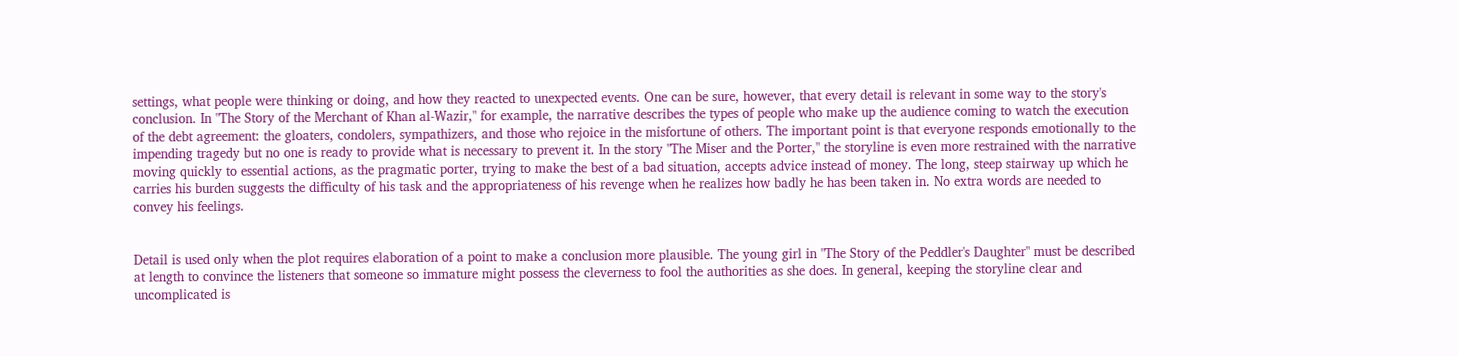settings, what people were thinking or doing, and how they reacted to unexpected events. One can be sure, however, that every detail is relevant in some way to the story's conclusion. In "The Story of the Merchant of Khan al-Wazir," for example, the narrative describes the types of people who make up the audience coming to watch the execution of the debt agreement: the gloaters, condolers, sympathizers, and those who rejoice in the misfortune of others. The important point is that everyone responds emotionally to the impending tragedy but no one is ready to provide what is necessary to prevent it. In the story "The Miser and the Porter," the storyline is even more restrained with the narrative moving quickly to essential actions, as the pragmatic porter, trying to make the best of a bad situation, accepts advice instead of money. The long, steep stairway up which he carries his burden suggests the difficulty of his task and the appropriateness of his revenge when he realizes how badly he has been taken in. No extra words are needed to convey his feelings.


Detail is used only when the plot requires elaboration of a point to make a conclusion more plausible. The young girl in "The Story of the Peddler's Daughter" must be described at length to convince the listeners that someone so immature might possess the cleverness to fool the authorities as she does. In general, keeping the storyline clear and uncomplicated is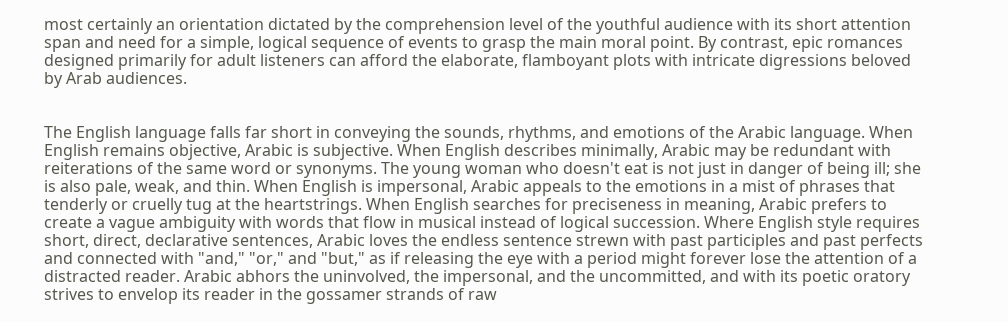most certainly an orientation dictated by the comprehension level of the youthful audience with its short attention span and need for a simple, logical sequence of events to grasp the main moral point. By contrast, epic romances designed primarily for adult listeners can afford the elaborate, flamboyant plots with intricate digressions beloved by Arab audiences.


The English language falls far short in conveying the sounds, rhythms, and emotions of the Arabic language. When English remains objective, Arabic is subjective. When English describes minimally, Arabic may be redundant with reiterations of the same word or synonyms. The young woman who doesn't eat is not just in danger of being ill; she is also pale, weak, and thin. When English is impersonal, Arabic appeals to the emotions in a mist of phrases that tenderly or cruelly tug at the heartstrings. When English searches for preciseness in meaning, Arabic prefers to create a vague ambiguity with words that flow in musical instead of logical succession. Where English style requires short, direct, declarative sentences, Arabic loves the endless sentence strewn with past participles and past perfects and connected with "and," "or," and "but," as if releasing the eye with a period might forever lose the attention of a distracted reader. Arabic abhors the uninvolved, the impersonal, and the uncommitted, and with its poetic oratory strives to envelop its reader in the gossamer strands of raw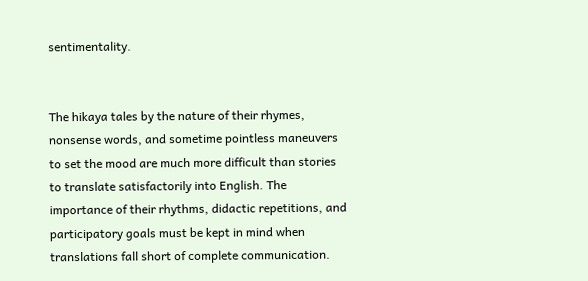sentimentality.


The hikaya tales by the nature of their rhymes, nonsense words, and sometime pointless maneuvers to set the mood are much more difficult than stories to translate satisfactorily into English. The importance of their rhythms, didactic repetitions, and participatory goals must be kept in mind when translations fall short of complete communication.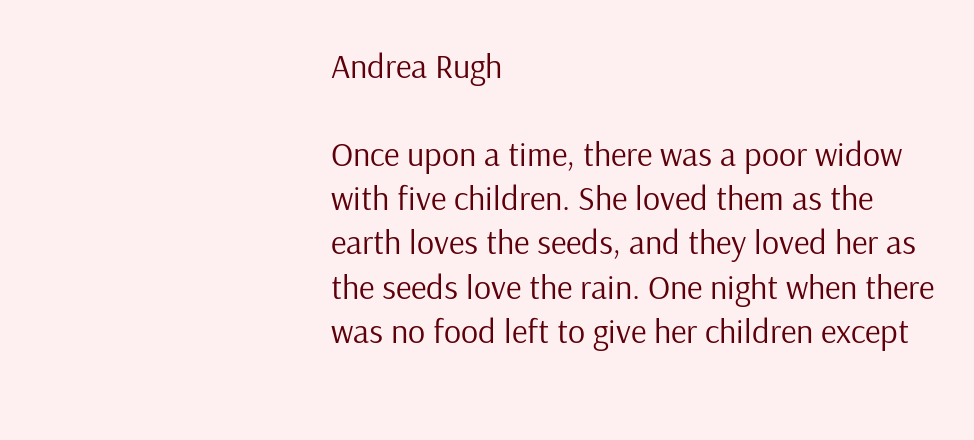Andrea Rugh

Once upon a time, there was a poor widow with five children. She loved them as the earth loves the seeds, and they loved her as the seeds love the rain. One night when there was no food left to give her children except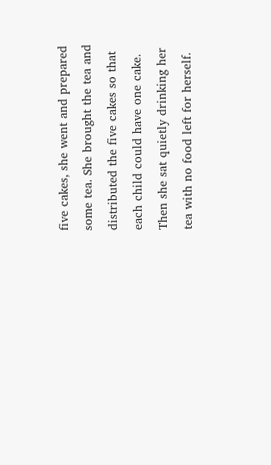five cakes, she went and prepared some tea. She brought the tea and distributed the five cakes so that each child could have one cake. Then she sat quietly drinking her tea with no food left for herself.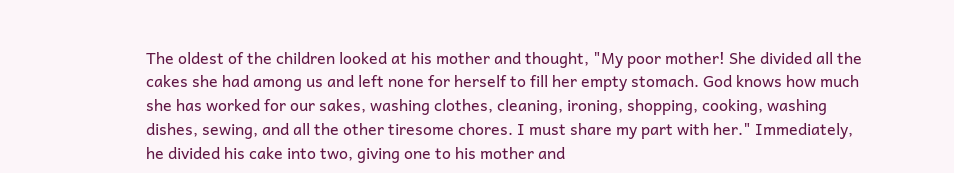The oldest of the children looked at his mother and thought, "My poor mother! She divided all the cakes she had among us and left none for herself to fill her empty stomach. God knows how much she has worked for our sakes, washing clothes, cleaning, ironing, shopping, cooking, washing dishes, sewing, and all the other tiresome chores. I must share my part with her." Immediately, he divided his cake into two, giving one to his mother and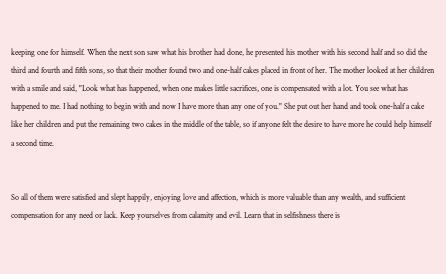keeping one for himself. When the next son saw what his brother had done, he presented his mother with his second half and so did the third and fourth and fifth sons, so that their mother found two and one-half cakes placed in front of her. The mother looked at her children with a smile and said, "Look what has happened, when one makes little sacrifices, one is compensated with a lot. You see what has happened to me. I had nothing to begin with and now I have more than any one of you." She put out her hand and took one-half a cake like her children and put the remaining two cakes in the middle of the table, so if anyone felt the desire to have more he could help himself a second time.


So all of them were satisfied and slept happily, enjoying love and affection, which is more valuable than any wealth, and sufficient compensation for any need or lack. Keep yourselves from calamity and evil. Learn that in selfishness there is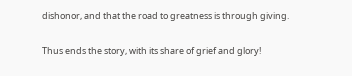dishonor, and that the road to greatness is through giving.


Thus ends the story, with its share of grief and glory!